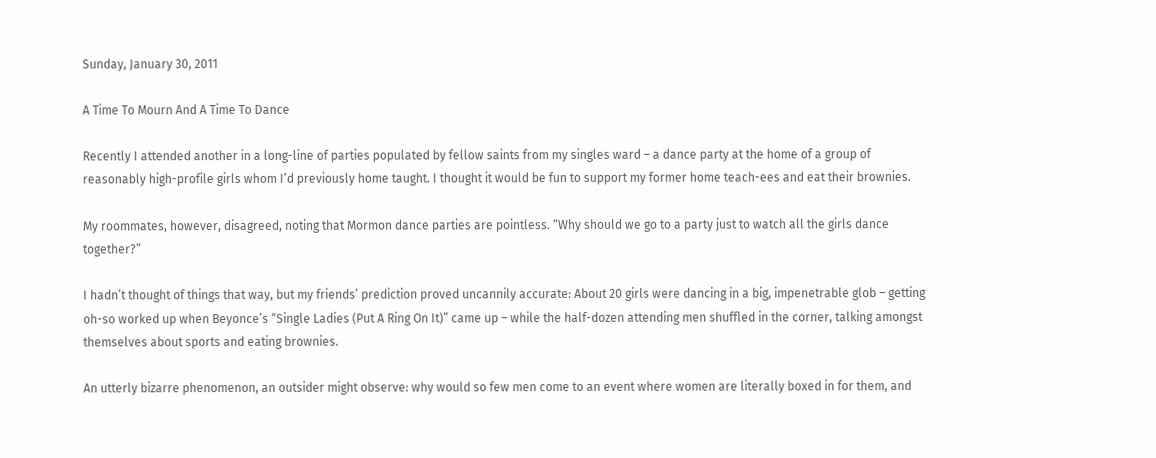Sunday, January 30, 2011

A Time To Mourn And A Time To Dance

Recently I attended another in a long-line of parties populated by fellow saints from my singles ward – a dance party at the home of a group of reasonably high-profile girls whom I’d previously home taught. I thought it would be fun to support my former home teach-ees and eat their brownies.

My roommates, however, disagreed, noting that Mormon dance parties are pointless. “Why should we go to a party just to watch all the girls dance together?”

I hadn’t thought of things that way, but my friends’ prediction proved uncannily accurate: About 20 girls were dancing in a big, impenetrable glob – getting oh-so worked up when Beyonce’s “Single Ladies (Put A Ring On It)” came up – while the half-dozen attending men shuffled in the corner, talking amongst themselves about sports and eating brownies.

An utterly bizarre phenomenon, an outsider might observe: why would so few men come to an event where women are literally boxed in for them, and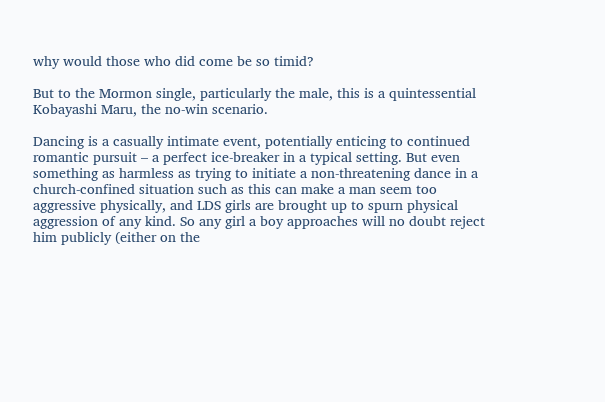why would those who did come be so timid?

But to the Mormon single, particularly the male, this is a quintessential Kobayashi Maru, the no-win scenario.

Dancing is a casually intimate event, potentially enticing to continued romantic pursuit – a perfect ice-breaker in a typical setting. But even something as harmless as trying to initiate a non-threatening dance in a church-confined situation such as this can make a man seem too aggressive physically, and LDS girls are brought up to spurn physical aggression of any kind. So any girl a boy approaches will no doubt reject him publicly (either on the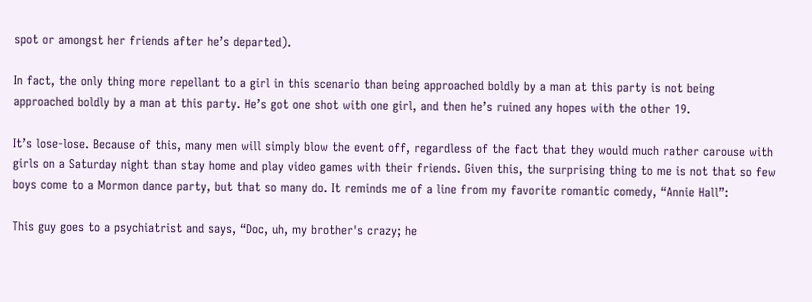spot or amongst her friends after he’s departed).

In fact, the only thing more repellant to a girl in this scenario than being approached boldly by a man at this party is not being approached boldly by a man at this party. He’s got one shot with one girl, and then he’s ruined any hopes with the other 19.

It’s lose-lose. Because of this, many men will simply blow the event off, regardless of the fact that they would much rather carouse with girls on a Saturday night than stay home and play video games with their friends. Given this, the surprising thing to me is not that so few boys come to a Mormon dance party, but that so many do. It reminds me of a line from my favorite romantic comedy, “Annie Hall”:

This guy goes to a psychiatrist and says, “Doc, uh, my brother's crazy; he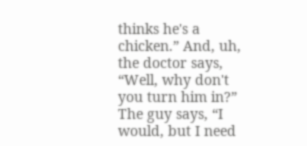thinks he's a chicken.” And, uh, the doctor says, “Well, why don't you turn him in?” The guy says, “I would, but I need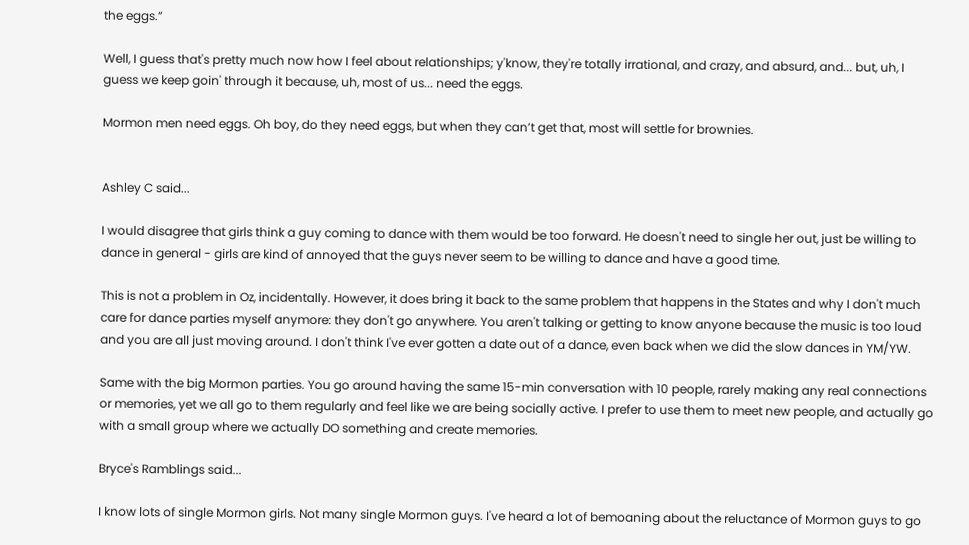the eggs.”

Well, I guess that's pretty much now how I feel about relationships; y'know, they're totally irrational, and crazy, and absurd, and... but, uh, I guess we keep goin' through it because, uh, most of us... need the eggs.

Mormon men need eggs. Oh boy, do they need eggs, but when they can’t get that, most will settle for brownies.


Ashley C said...

I would disagree that girls think a guy coming to dance with them would be too forward. He doesn't need to single her out, just be willing to dance in general - girls are kind of annoyed that the guys never seem to be willing to dance and have a good time.

This is not a problem in Oz, incidentally. However, it does bring it back to the same problem that happens in the States and why I don't much care for dance parties myself anymore: they don't go anywhere. You aren't talking or getting to know anyone because the music is too loud and you are all just moving around. I don't think I've ever gotten a date out of a dance, even back when we did the slow dances in YM/YW.

Same with the big Mormon parties. You go around having the same 15-min conversation with 10 people, rarely making any real connections or memories, yet we all go to them regularly and feel like we are being socially active. I prefer to use them to meet new people, and actually go with a small group where we actually DO something and create memories.

Bryce's Ramblings said...

I know lots of single Mormon girls. Not many single Mormon guys. I've heard a lot of bemoaning about the reluctance of Mormon guys to go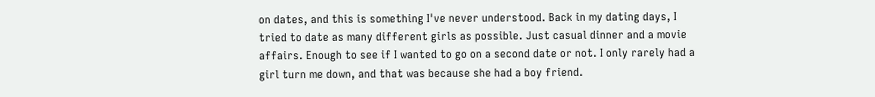on dates, and this is something I've never understood. Back in my dating days, I tried to date as many different girls as possible. Just casual dinner and a movie affairs. Enough to see if I wanted to go on a second date or not. I only rarely had a girl turn me down, and that was because she had a boy friend.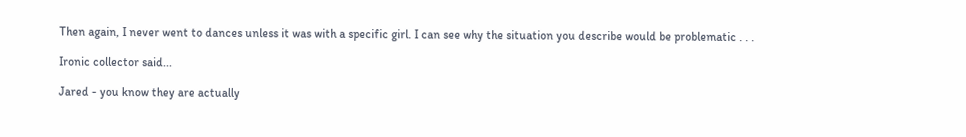Then again, I never went to dances unless it was with a specific girl. I can see why the situation you describe would be problematic . . .

Ironic collector said...

Jared - you know they are actually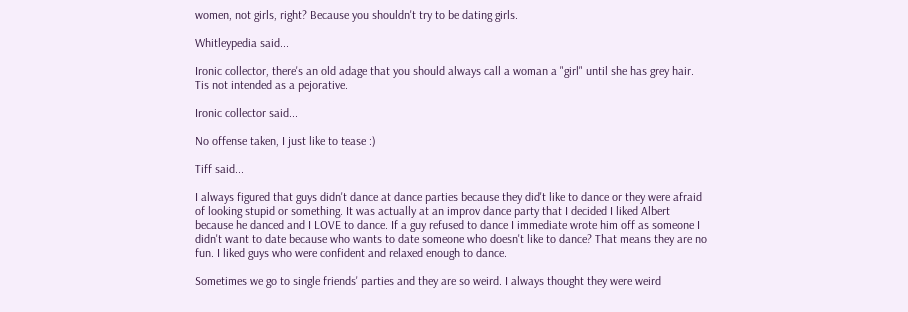women, not girls, right? Because you shouldn't try to be dating girls.

Whitleypedia said...

Ironic collector, there's an old adage that you should always call a woman a "girl" until she has grey hair. Tis not intended as a pejorative.

Ironic collector said...

No offense taken, I just like to tease :)

Tiff said...

I always figured that guys didn't dance at dance parties because they did't like to dance or they were afraid of looking stupid or something. It was actually at an improv dance party that I decided I liked Albert because he danced and I LOVE to dance. If a guy refused to dance I immediate wrote him off as someone I didn't want to date because who wants to date someone who doesn't like to dance? That means they are no fun. I liked guys who were confident and relaxed enough to dance.

Sometimes we go to single friends' parties and they are so weird. I always thought they were weird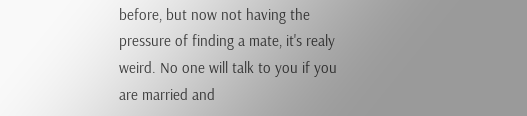before, but now not having the pressure of finding a mate, it's realy weird. No one will talk to you if you are married and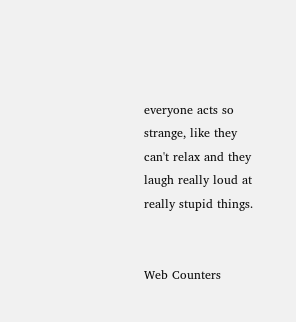everyone acts so strange, like they can't relax and they laugh really loud at really stupid things.


Web Counters